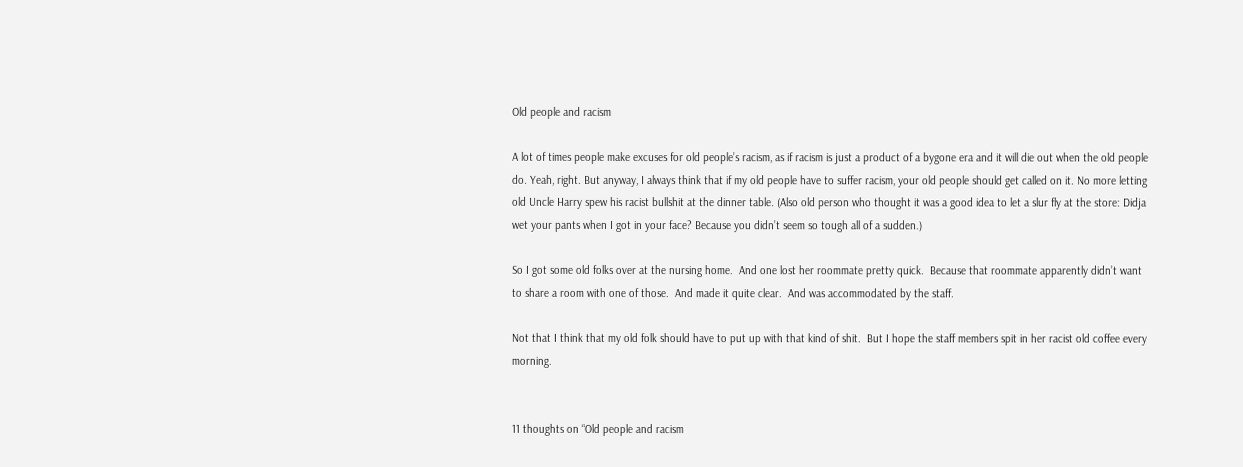Old people and racism

A lot of times people make excuses for old people’s racism, as if racism is just a product of a bygone era and it will die out when the old people do. Yeah, right. But anyway, I always think that if my old people have to suffer racism, your old people should get called on it. No more letting old Uncle Harry spew his racist bullshit at the dinner table. (Also old person who thought it was a good idea to let a slur fly at the store: Didja wet your pants when I got in your face? Because you didn’t seem so tough all of a sudden.)

So I got some old folks over at the nursing home.  And one lost her roommate pretty quick.  Because that roommate apparently didn’t want to share a room with one of those.  And made it quite clear.  And was accommodated by the staff.

Not that I think that my old folk should have to put up with that kind of shit.  But I hope the staff members spit in her racist old coffee every morning.


11 thoughts on “Old people and racism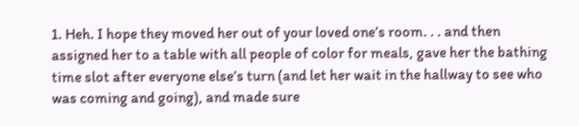1. Heh. I hope they moved her out of your loved one’s room. . . and then assigned her to a table with all people of color for meals, gave her the bathing time slot after everyone else’s turn (and let her wait in the hallway to see who was coming and going), and made sure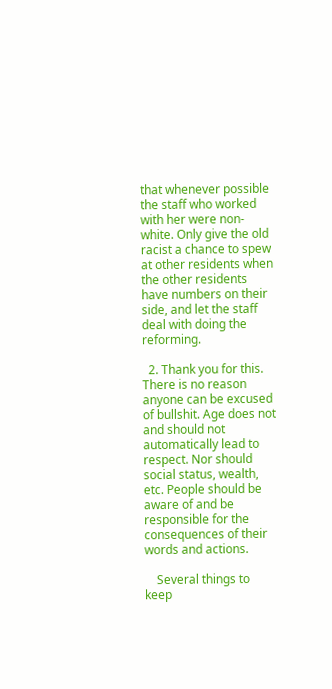that whenever possible the staff who worked with her were non-white. Only give the old racist a chance to spew at other residents when the other residents have numbers on their side, and let the staff deal with doing the reforming.

  2. Thank you for this. There is no reason anyone can be excused of bullshit. Age does not and should not automatically lead to respect. Nor should social status, wealth, etc. People should be aware of and be responsible for the consequences of their words and actions.

    Several things to keep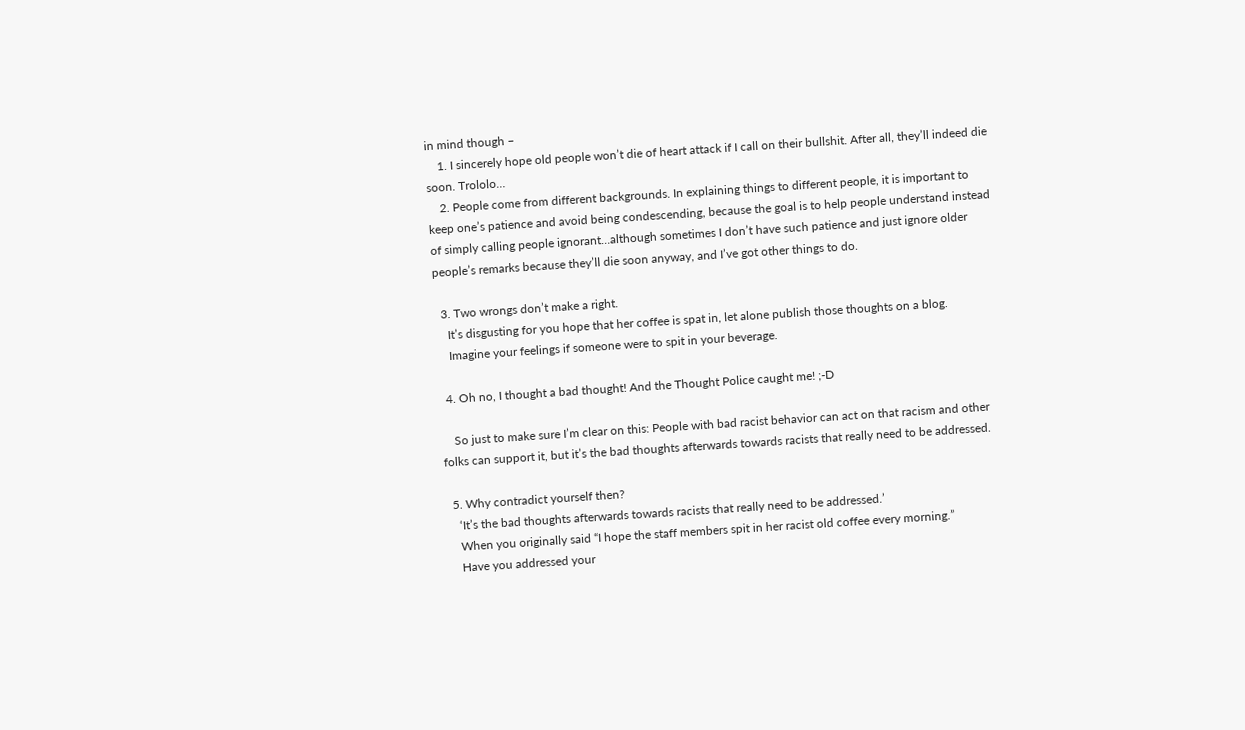in mind though –
    1. I sincerely hope old people won’t die of heart attack if I call on their bullshit. After all, they’ll indeed die soon. Trololo…
    2. People come from different backgrounds. In explaining things to different people, it is important to keep one’s patience and avoid being condescending, because the goal is to help people understand instead of simply calling people ignorant…although sometimes I don’t have such patience and just ignore older people’s remarks because they’ll die soon anyway, and I’ve got other things to do.

  3. Two wrongs don’t make a right.
    It’s disgusting for you hope that her coffee is spat in, let alone publish those thoughts on a blog.
    Imagine your feelings if someone were to spit in your beverage.

  4. Oh no, I thought a bad thought! And the Thought Police caught me! ;-D

    So just to make sure I’m clear on this: People with bad racist behavior can act on that racism and other folks can support it, but it’s the bad thoughts afterwards towards racists that really need to be addressed.

  5. Why contradict yourself then?
    ‘It’s the bad thoughts afterwards towards racists that really need to be addressed.’
    When you originally said “I hope the staff members spit in her racist old coffee every morning.”
    Have you addressed your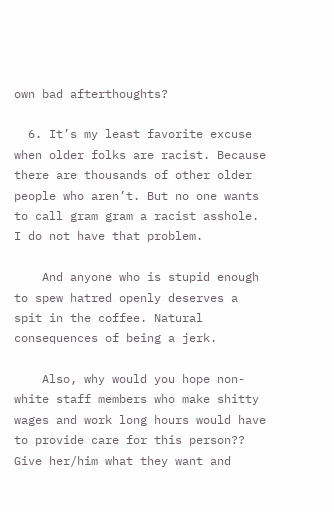own bad afterthoughts?

  6. It’s my least favorite excuse when older folks are racist. Because there are thousands of other older people who aren’t. But no one wants to call gram gram a racist asshole. I do not have that problem.

    And anyone who is stupid enough to spew hatred openly deserves a spit in the coffee. Natural consequences of being a jerk.

    Also, why would you hope non-white staff members who make shitty wages and work long hours would have to provide care for this person?? Give her/him what they want and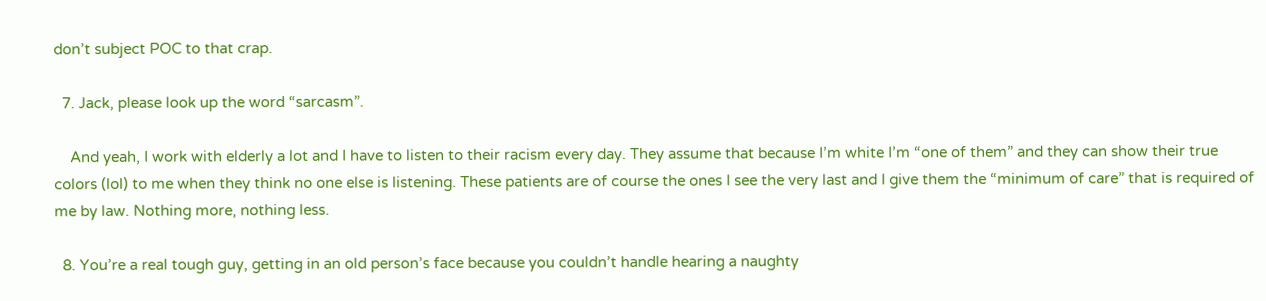don’t subject POC to that crap.

  7. Jack, please look up the word “sarcasm”.

    And yeah, I work with elderly a lot and I have to listen to their racism every day. They assume that because I’m white I’m “one of them” and they can show their true colors (lol) to me when they think no one else is listening. These patients are of course the ones I see the very last and I give them the “minimum of care” that is required of me by law. Nothing more, nothing less.

  8. You’re a real tough guy, getting in an old person’s face because you couldn’t handle hearing a naughty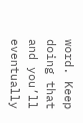word. Keep doing that and you’ll eventually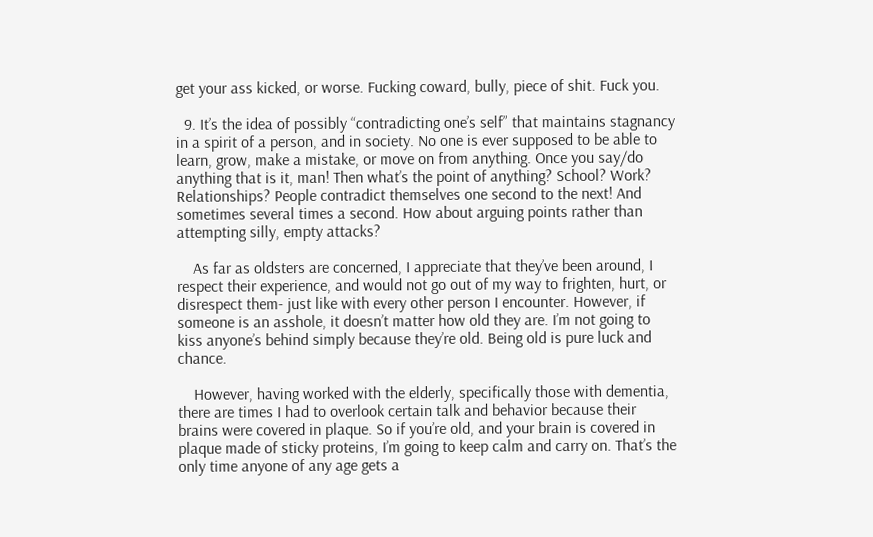get your ass kicked, or worse. Fucking coward, bully, piece of shit. Fuck you.

  9. It’s the idea of possibly “contradicting one’s self” that maintains stagnancy in a spirit of a person, and in society. No one is ever supposed to be able to learn, grow, make a mistake, or move on from anything. Once you say/do anything that is it, man! Then what’s the point of anything? School? Work? Relationships? People contradict themselves one second to the next! And sometimes several times a second. How about arguing points rather than attempting silly, empty attacks?

    As far as oldsters are concerned, I appreciate that they’ve been around, I respect their experience, and would not go out of my way to frighten, hurt, or disrespect them- just like with every other person I encounter. However, if someone is an asshole, it doesn’t matter how old they are. I’m not going to kiss anyone’s behind simply because they’re old. Being old is pure luck and chance.

    However, having worked with the elderly, specifically those with dementia, there are times I had to overlook certain talk and behavior because their brains were covered in plaque. So if you’re old, and your brain is covered in plaque made of sticky proteins, I’m going to keep calm and carry on. That’s the only time anyone of any age gets a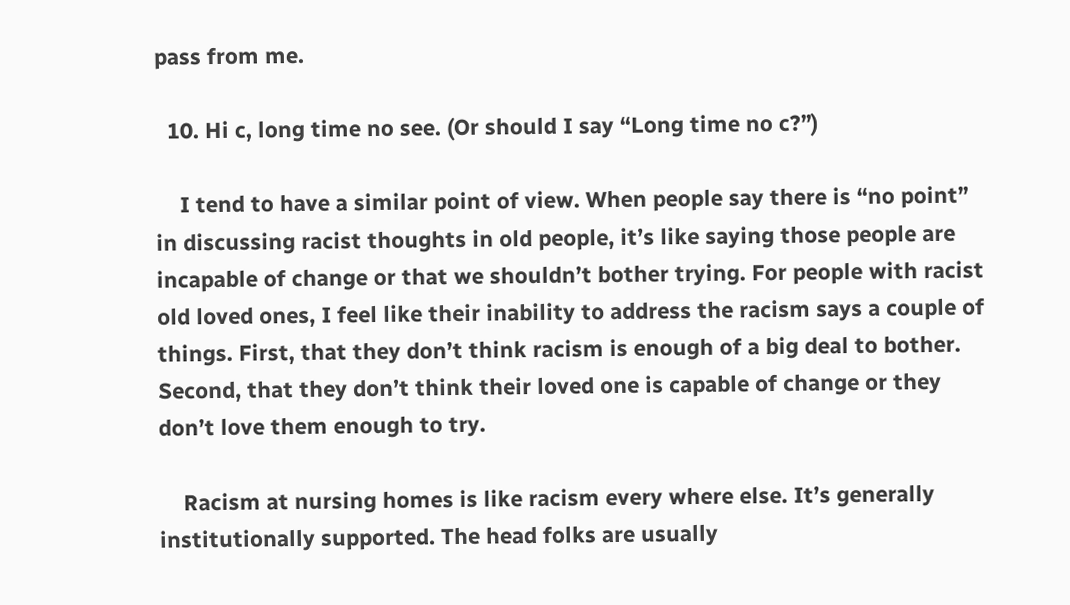pass from me.

  10. Hi c, long time no see. (Or should I say “Long time no c?”)

    I tend to have a similar point of view. When people say there is “no point” in discussing racist thoughts in old people, it’s like saying those people are incapable of change or that we shouldn’t bother trying. For people with racist old loved ones, I feel like their inability to address the racism says a couple of things. First, that they don’t think racism is enough of a big deal to bother. Second, that they don’t think their loved one is capable of change or they don’t love them enough to try.

    Racism at nursing homes is like racism every where else. It’s generally institutionally supported. The head folks are usually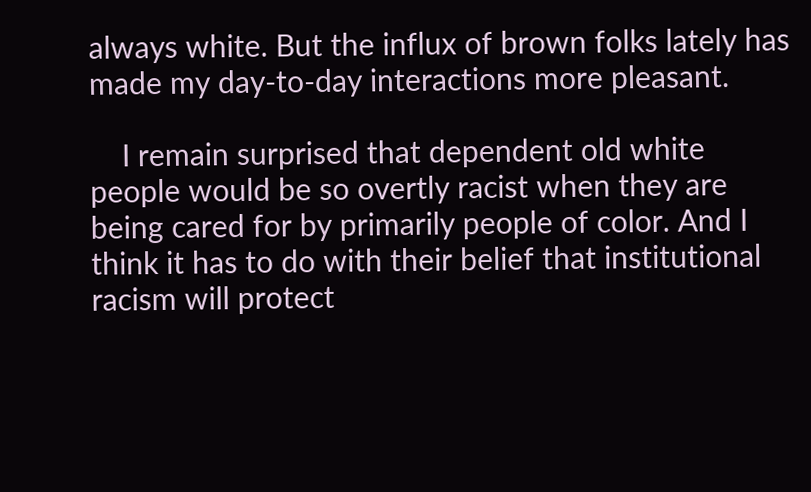always white. But the influx of brown folks lately has made my day-to-day interactions more pleasant.

    I remain surprised that dependent old white people would be so overtly racist when they are being cared for by primarily people of color. And I think it has to do with their belief that institutional racism will protect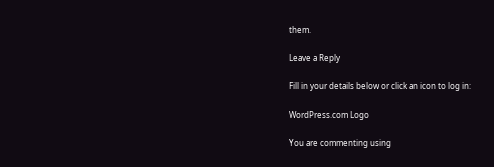them.

Leave a Reply

Fill in your details below or click an icon to log in:

WordPress.com Logo

You are commenting using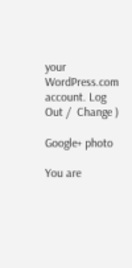your WordPress.com account. Log Out /  Change )

Google+ photo

You are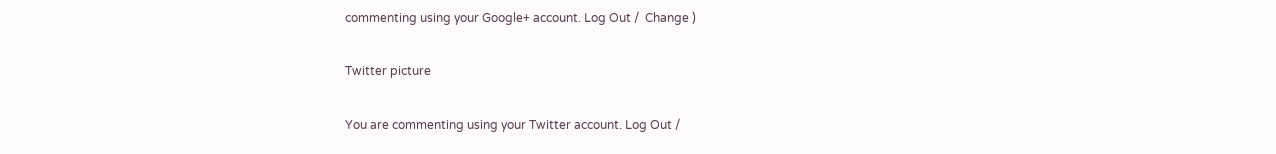commenting using your Google+ account. Log Out /  Change )

Twitter picture

You are commenting using your Twitter account. Log Out /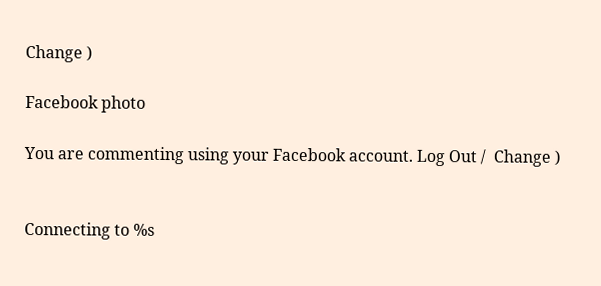Change )

Facebook photo

You are commenting using your Facebook account. Log Out /  Change )


Connecting to %s